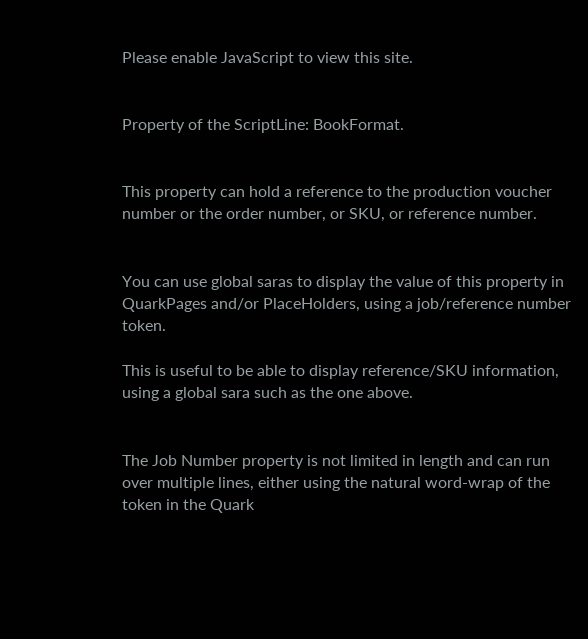Please enable JavaScript to view this site.


Property of the ScriptLine: BookFormat.


This property can hold a reference to the production voucher number or the order number, or SKU, or reference number.


You can use global saras to display the value of this property in QuarkPages and/or PlaceHolders, using a job/reference number token.

This is useful to be able to display reference/SKU information, using a global sara such as the one above.


The Job Number property is not limited in length and can run over multiple lines, either using the natural word-wrap of the token in the Quark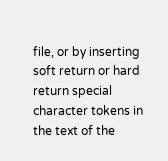file, or by inserting soft return or hard return special character tokens in the text of the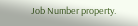Job Number property.